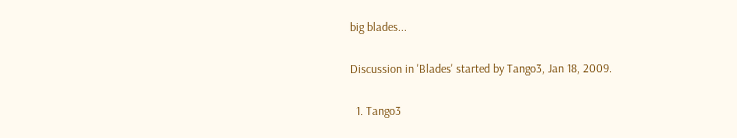big blades...

Discussion in 'Blades' started by Tango3, Jan 18, 2009.

  1. Tango3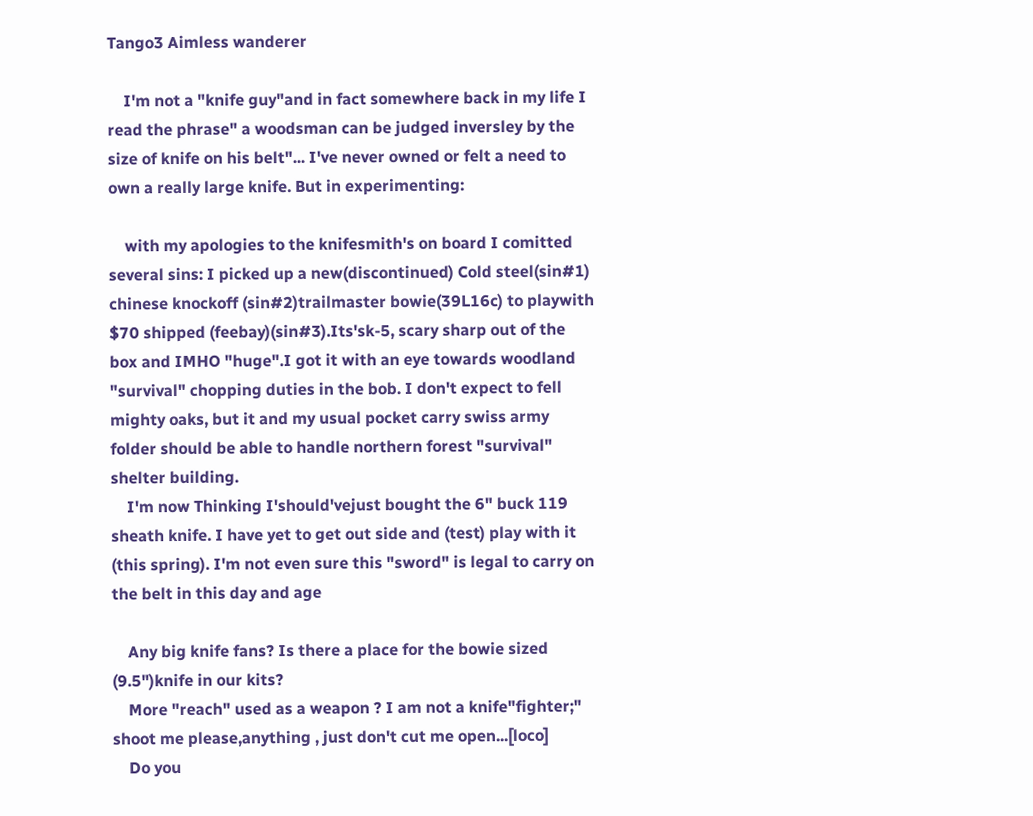Tango3 Aimless wanderer

    I'm not a "knife guy"and in fact somewhere back in my life I read the phrase" a woodsman can be judged inversley by the size of knife on his belt"... I've never owned or felt a need to own a really large knife. But in experimenting:

    with my apologies to the knifesmith's on board I comitted several sins: I picked up a new(discontinued) Cold steel(sin#1) chinese knockoff (sin#2)trailmaster bowie(39L16c) to playwith $70 shipped (feebay)(sin#3).Its'sk-5, scary sharp out of the box and IMHO "huge".I got it with an eye towards woodland "survival" chopping duties in the bob. I don't expect to fell mighty oaks, but it and my usual pocket carry swiss army folder should be able to handle northern forest "survival" shelter building.
    I'm now Thinking I'should'vejust bought the 6" buck 119 sheath knife. I have yet to get out side and (test) play with it (this spring). I'm not even sure this "sword" is legal to carry on the belt in this day and age

    Any big knife fans? Is there a place for the bowie sized (9.5")knife in our kits?
    More "reach" used as a weapon ? I am not a knife"fighter;" shoot me please,anything , just don't cut me open...[loco]
    Do you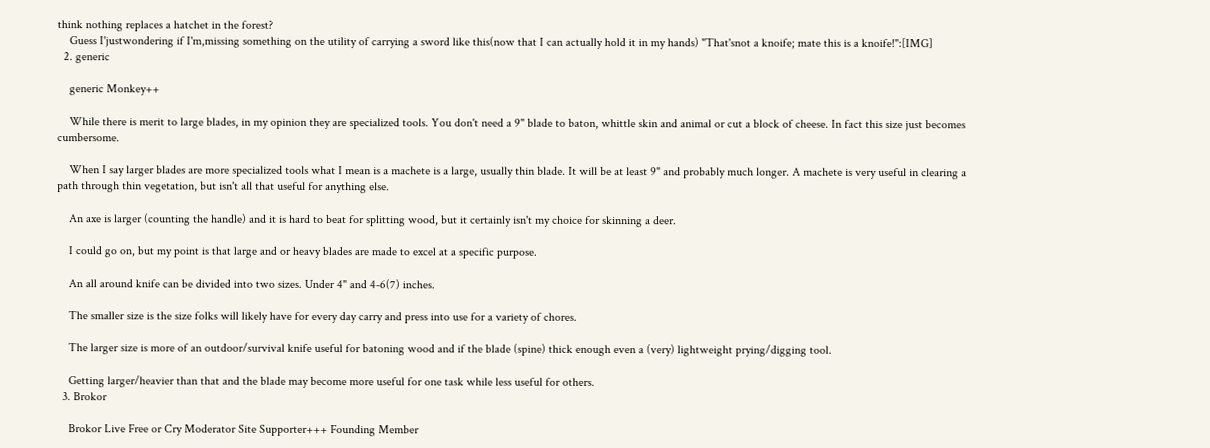think nothing replaces a hatchet in the forest?
    Guess I'justwondering if I'm,missing something on the utility of carrying a sword like this(now that I can actually hold it in my hands) "That'snot a knoife; mate this is a knoife!":[IMG]
  2. generic

    generic Monkey++

    While there is merit to large blades, in my opinion they are specialized tools. You don't need a 9" blade to baton, whittle skin and animal or cut a block of cheese. In fact this size just becomes cumbersome.

    When I say larger blades are more specialized tools what I mean is a machete is a large, usually thin blade. It will be at least 9" and probably much longer. A machete is very useful in clearing a path through thin vegetation, but isn't all that useful for anything else.

    An axe is larger (counting the handle) and it is hard to beat for splitting wood, but it certainly isn't my choice for skinning a deer.

    I could go on, but my point is that large and or heavy blades are made to excel at a specific purpose.

    An all around knife can be divided into two sizes. Under 4" and 4-6(7) inches.

    The smaller size is the size folks will likely have for every day carry and press into use for a variety of chores.

    The larger size is more of an outdoor/survival knife useful for batoning wood and if the blade (spine) thick enough even a (very) lightweight prying/digging tool.

    Getting larger/heavier than that and the blade may become more useful for one task while less useful for others.
  3. Brokor

    Brokor Live Free or Cry Moderator Site Supporter+++ Founding Member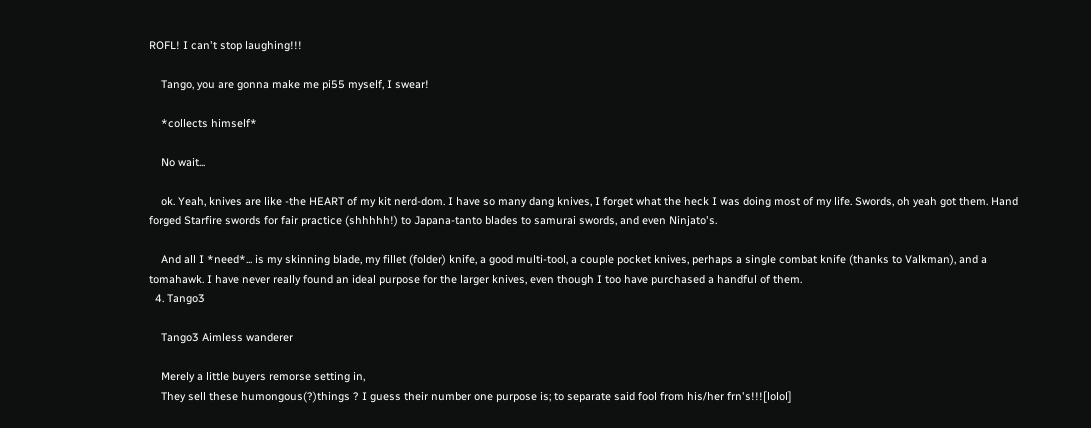ROFL! I can't stop laughing!!!

    Tango, you are gonna make me pi55 myself, I swear!

    *collects himself*

    No wait...

    ok. Yeah, knives are like -the HEART of my kit nerd-dom. I have so many dang knives, I forget what the heck I was doing most of my life. Swords, oh yeah got them. Hand forged Starfire swords for fair practice (shhhhh!) to Japana-tanto blades to samurai swords, and even Ninjato's.

    And all I *need*... is my skinning blade, my fillet (folder) knife, a good multi-tool, a couple pocket knives, perhaps a single combat knife (thanks to Valkman), and a tomahawk. I have never really found an ideal purpose for the larger knives, even though I too have purchased a handful of them.
  4. Tango3

    Tango3 Aimless wanderer

    Merely a little buyers remorse setting in,
    They sell these humongous(?)things ? I guess their number one purpose is; to separate said fool from his/her frn's!!![lolol]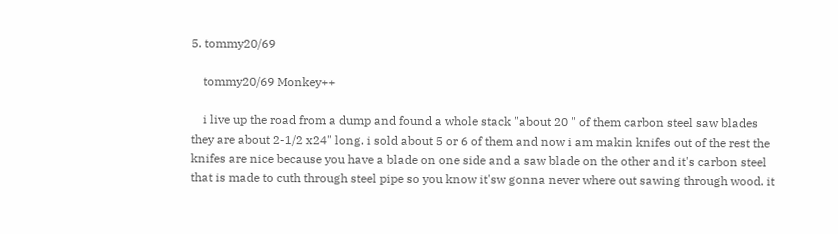5. tommy20/69

    tommy20/69 Monkey++

    i live up the road from a dump and found a whole stack "about 20 " of them carbon steel saw blades they are about 2-1/2 x24" long. i sold about 5 or 6 of them and now i am makin knifes out of the rest the knifes are nice because you have a blade on one side and a saw blade on the other and it's carbon steel that is made to cuth through steel pipe so you know it'sw gonna never where out sawing through wood. it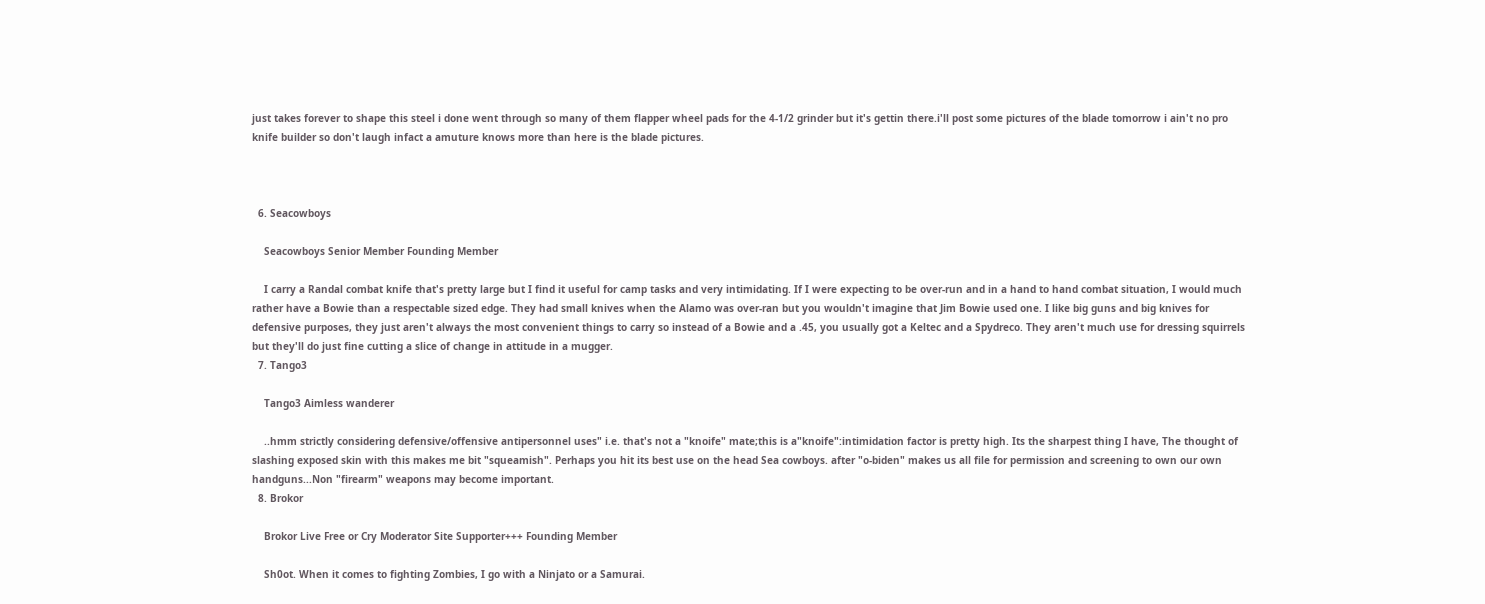just takes forever to shape this steel i done went through so many of them flapper wheel pads for the 4-1/2 grinder but it's gettin there.i'll post some pictures of the blade tomorrow i ain't no pro knife builder so don't laugh infact a amuture knows more than here is the blade pictures.



  6. Seacowboys

    Seacowboys Senior Member Founding Member

    I carry a Randal combat knife that's pretty large but I find it useful for camp tasks and very intimidating. If I were expecting to be over-run and in a hand to hand combat situation, I would much rather have a Bowie than a respectable sized edge. They had small knives when the Alamo was over-ran but you wouldn't imagine that Jim Bowie used one. I like big guns and big knives for defensive purposes, they just aren't always the most convenient things to carry so instead of a Bowie and a .45, you usually got a Keltec and a Spydreco. They aren't much use for dressing squirrels but they'll do just fine cutting a slice of change in attitude in a mugger.
  7. Tango3

    Tango3 Aimless wanderer

    ..hmm strictly considering defensive/offensive antipersonnel uses" i.e. that's not a "knoife" mate;this is a"knoife":intimidation factor is pretty high. Its the sharpest thing I have, The thought of slashing exposed skin with this makes me bit "squeamish". Perhaps you hit its best use on the head Sea cowboys. after "o-biden" makes us all file for permission and screening to own our own handguns...Non "firearm" weapons may become important.
  8. Brokor

    Brokor Live Free or Cry Moderator Site Supporter+++ Founding Member

    Sh0ot. When it comes to fighting Zombies, I go with a Ninjato or a Samurai.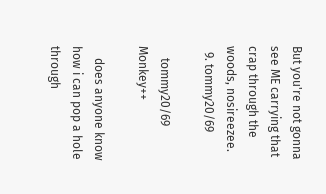But you're not gonna see ME carrying that crap through the woods, nosireezee.
  9. tommy20/69

    tommy20/69 Monkey++

    does anyone know how i can pop a hole through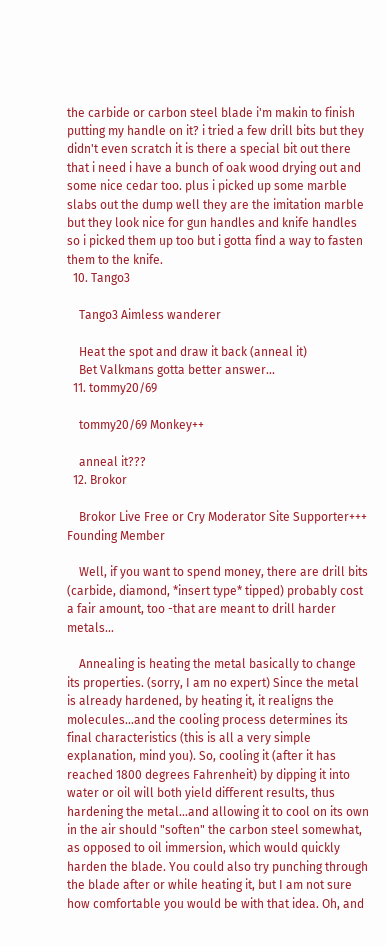the carbide or carbon steel blade i'm makin to finish putting my handle on it? i tried a few drill bits but they didn't even scratch it is there a special bit out there that i need i have a bunch of oak wood drying out and some nice cedar too. plus i picked up some marble slabs out the dump well they are the imitation marble but they look nice for gun handles and knife handles so i picked them up too but i gotta find a way to fasten them to the knife.
  10. Tango3

    Tango3 Aimless wanderer

    Heat the spot and draw it back (anneal it)
    Bet Valkmans gotta better answer...
  11. tommy20/69

    tommy20/69 Monkey++

    anneal it???
  12. Brokor

    Brokor Live Free or Cry Moderator Site Supporter+++ Founding Member

    Well, if you want to spend money, there are drill bits (carbide, diamond, *insert type* tipped) probably cost a fair amount, too -that are meant to drill harder metals...

    Annealing is heating the metal basically to change its properties. (sorry, I am no expert) Since the metal is already hardened, by heating it, it realigns the molecules...and the cooling process determines its final characteristics (this is all a very simple explanation, mind you). So, cooling it (after it has reached 1800 degrees Fahrenheit) by dipping it into water or oil will both yield different results, thus hardening the metal...and allowing it to cool on its own in the air should "soften" the carbon steel somewhat, as opposed to oil immersion, which would quickly harden the blade. You could also try punching through the blade after or while heating it, but I am not sure how comfortable you would be with that idea. Oh, and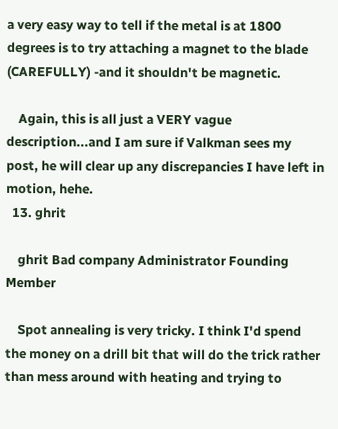a very easy way to tell if the metal is at 1800 degrees is to try attaching a magnet to the blade (CAREFULLY) -and it shouldn't be magnetic.

    Again, this is all just a VERY vague description...and I am sure if Valkman sees my post, he will clear up any discrepancies I have left in motion, hehe.
  13. ghrit

    ghrit Bad company Administrator Founding Member

    Spot annealing is very tricky. I think I'd spend the money on a drill bit that will do the trick rather than mess around with heating and trying to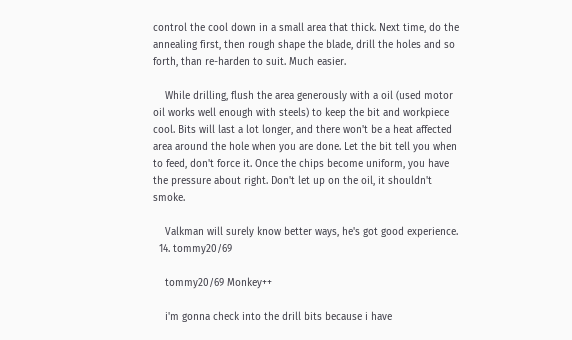control the cool down in a small area that thick. Next time, do the annealing first, then rough shape the blade, drill the holes and so forth, than re-harden to suit. Much easier.

    While drilling, flush the area generously with a oil (used motor oil works well enough with steels) to keep the bit and workpiece cool. Bits will last a lot longer, and there won't be a heat affected area around the hole when you are done. Let the bit tell you when to feed, don't force it. Once the chips become uniform, you have the pressure about right. Don't let up on the oil, it shouldn't smoke.

    Valkman will surely know better ways, he's got good experience.
  14. tommy20/69

    tommy20/69 Monkey++

    i'm gonna check into the drill bits because i have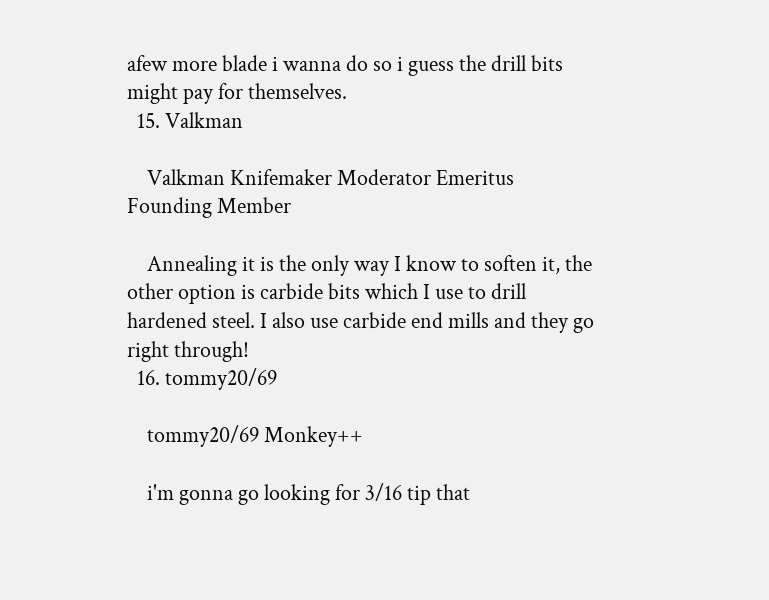afew more blade i wanna do so i guess the drill bits might pay for themselves.
  15. Valkman

    Valkman Knifemaker Moderator Emeritus Founding Member

    Annealing it is the only way I know to soften it, the other option is carbide bits which I use to drill hardened steel. I also use carbide end mills and they go right through!
  16. tommy20/69

    tommy20/69 Monkey++

    i'm gonna go looking for 3/16 tip that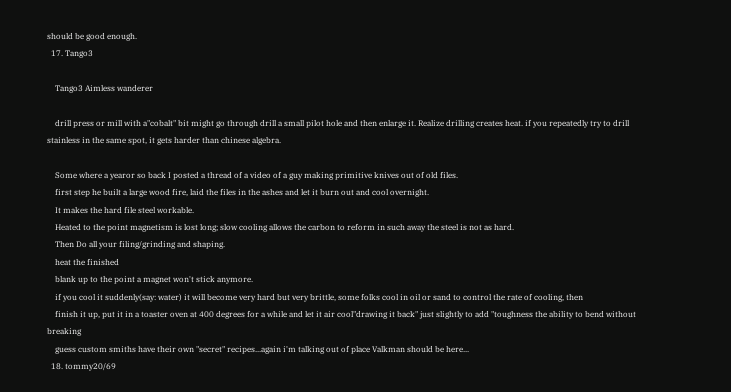should be good enough.
  17. Tango3

    Tango3 Aimless wanderer

    drill press or mill with a"cobalt" bit might go through drill a small pilot hole and then enlarge it. Realize drilling creates heat. if you repeatedly try to drill stainless in the same spot, it gets harder than chinese algebra.

    Some where a yearor so back I posted a thread of a video of a guy making primitive knives out of old files.
    first step he built a large wood fire, laid the files in the ashes and let it burn out and cool overnight.
    It makes the hard file steel workable.
    Heated to the point magnetism is lost long; slow cooling allows the carbon to reform in such away the steel is not as hard.
    Then Do all your filing/grinding and shaping.
    heat the finished
    blank up to the point a magnet won't stick anymore.
    if you cool it suddenly(say: water) it will become very hard but very brittle, some folks cool in oil or sand to control the rate of cooling, then
    finish it up, put it in a toaster oven at 400 degrees for a while and let it air cool"drawing it back" just slightly to add "toughness the ability to bend without breaking
    guess custom smiths have their own "secret" recipes...again i'm talking out of place Valkman should be here...
  18. tommy20/69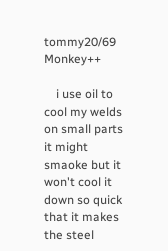tommy20/69 Monkey++

    i use oil to cool my welds on small parts it might smaoke but it won't cool it down so quick that it makes the steel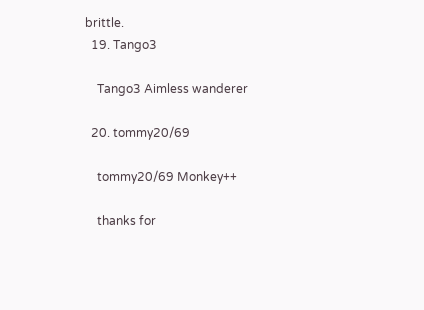brittle.
  19. Tango3

    Tango3 Aimless wanderer

  20. tommy20/69

    tommy20/69 Monkey++

    thanks for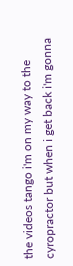the videos tango i'm on my way to the cyropractor but when i get back i'm gonna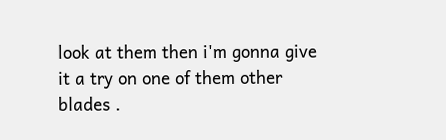look at them then i'm gonna give it a try on one of them other blades .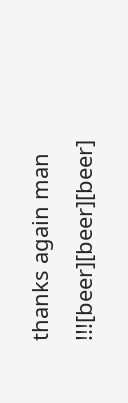thanks again man !!![beer][beer][beer]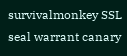survivalmonkey SSL seal warrant canary